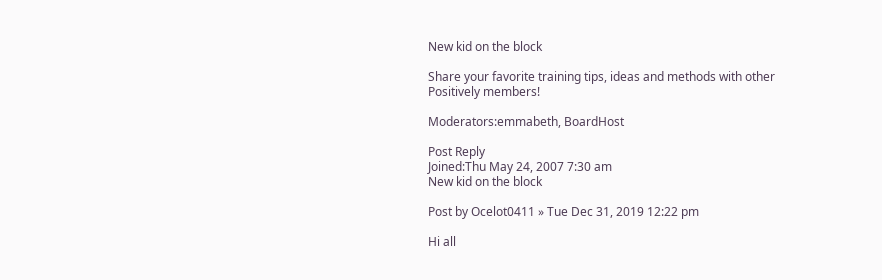New kid on the block

Share your favorite training tips, ideas and methods with other Positively members!

Moderators:emmabeth, BoardHost

Post Reply
Joined:Thu May 24, 2007 7:30 am
New kid on the block

Post by Ocelot0411 » Tue Dec 31, 2019 12:22 pm

Hi all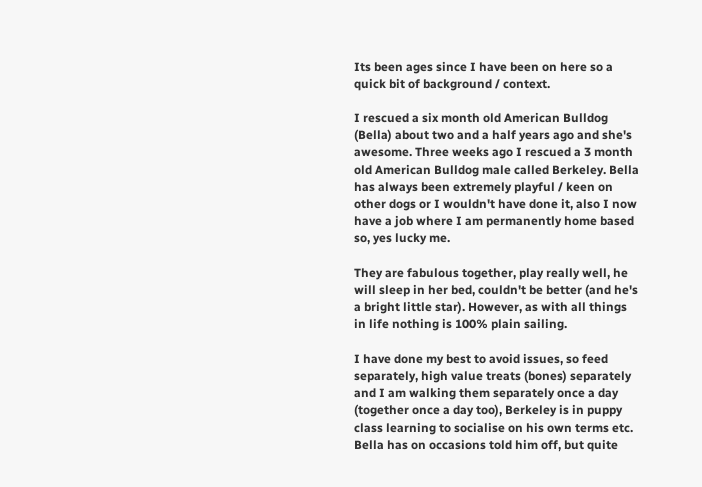Its been ages since I have been on here so a quick bit of background / context.

I rescued a six month old American Bulldog (Bella) about two and a half years ago and she's awesome. Three weeks ago I rescued a 3 month old American Bulldog male called Berkeley. Bella has always been extremely playful / keen on other dogs or I wouldn't have done it, also I now have a job where I am permanently home based so, yes lucky me.

They are fabulous together, play really well, he will sleep in her bed, couldn't be better (and he's a bright little star). However, as with all things in life nothing is 100% plain sailing.

I have done my best to avoid issues, so feed separately, high value treats (bones) separately and I am walking them separately once a day (together once a day too), Berkeley is in puppy class learning to socialise on his own terms etc. Bella has on occasions told him off, but quite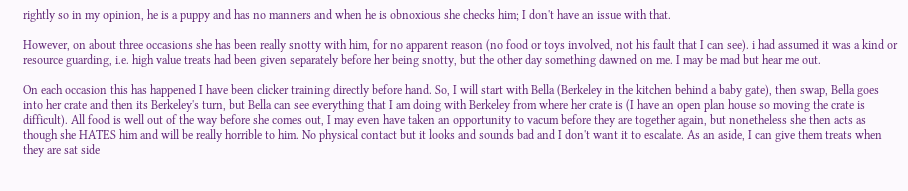rightly so in my opinion, he is a puppy and has no manners and when he is obnoxious she checks him; I don't have an issue with that.

However, on about three occasions she has been really snotty with him, for no apparent reason (no food or toys involved, not his fault that I can see). i had assumed it was a kind or resource guarding, i.e. high value treats had been given separately before her being snotty, but the other day something dawned on me. I may be mad but hear me out.

On each occasion this has happened I have been clicker training directly before hand. So, I will start with Bella (Berkeley in the kitchen behind a baby gate), then swap, Bella goes into her crate and then its Berkeley's turn, but Bella can see everything that I am doing with Berkeley from where her crate is (I have an open plan house so moving the crate is difficult). All food is well out of the way before she comes out, I may even have taken an opportunity to vacum before they are together again, but nonetheless she then acts as though she HATES him and will be really horrible to him. No physical contact but it looks and sounds bad and I don't want it to escalate. As an aside, I can give them treats when they are sat side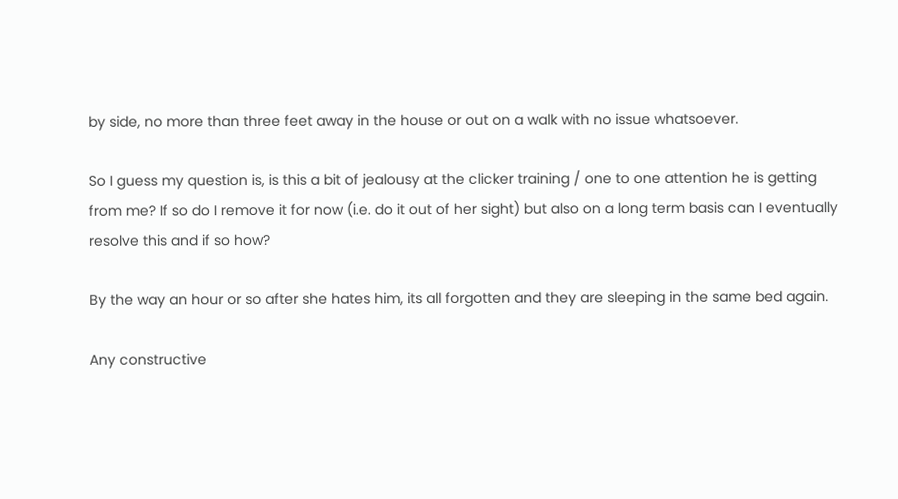by side, no more than three feet away in the house or out on a walk with no issue whatsoever.

So I guess my question is, is this a bit of jealousy at the clicker training / one to one attention he is getting from me? If so do I remove it for now (i.e. do it out of her sight) but also on a long term basis can I eventually resolve this and if so how?

By the way an hour or so after she hates him, its all forgotten and they are sleeping in the same bed again.

Any constructive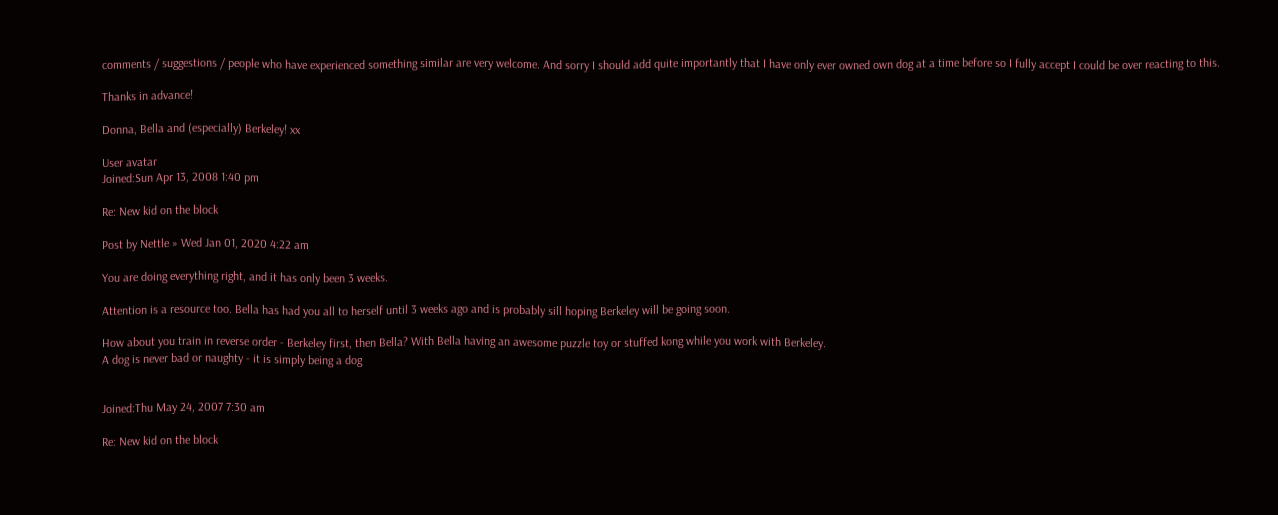comments / suggestions / people who have experienced something similar are very welcome. And sorry I should add quite importantly that I have only ever owned own dog at a time before so I fully accept I could be over reacting to this.

Thanks in advance!

Donna, Bella and (especially) Berkeley! xx

User avatar
Joined:Sun Apr 13, 2008 1:40 pm

Re: New kid on the block

Post by Nettle » Wed Jan 01, 2020 4:22 am

You are doing everything right, and it has only been 3 weeks.

Attention is a resource too. Bella has had you all to herself until 3 weeks ago and is probably sill hoping Berkeley will be going soon.

How about you train in reverse order - Berkeley first, then Bella? With Bella having an awesome puzzle toy or stuffed kong while you work with Berkeley.
A dog is never bad or naughty - it is simply being a dog


Joined:Thu May 24, 2007 7:30 am

Re: New kid on the block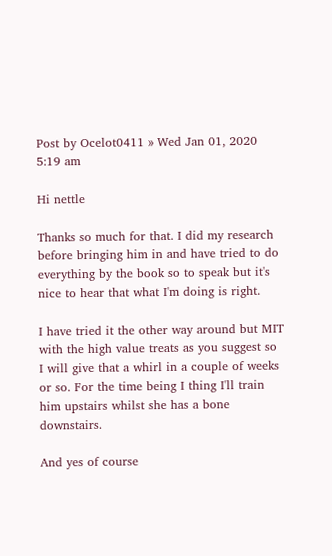Post by Ocelot0411 » Wed Jan 01, 2020 5:19 am

Hi nettle

Thanks so much for that. I did my research before bringing him in and have tried to do everything by the book so to speak but it's nice to hear that what I'm doing is right.

I have tried it the other way around but MIT with the high value treats as you suggest so I will give that a whirl in a couple of weeks or so. For the time being I thing I'll train him upstairs whilst she has a bone downstairs.

And yes of course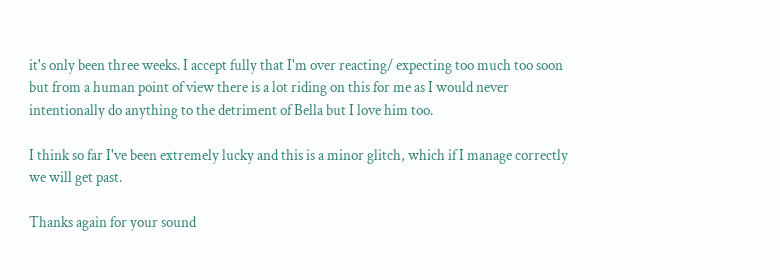it's only been three weeks. I accept fully that I'm over reacting/ expecting too much too soon but from a human point of view there is a lot riding on this for me as I would never intentionally do anything to the detriment of Bella but I love him too.

I think so far I've been extremely lucky and this is a minor glitch, which if I manage correctly we will get past.

Thanks again for your sound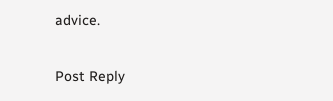advice.


Post Reply